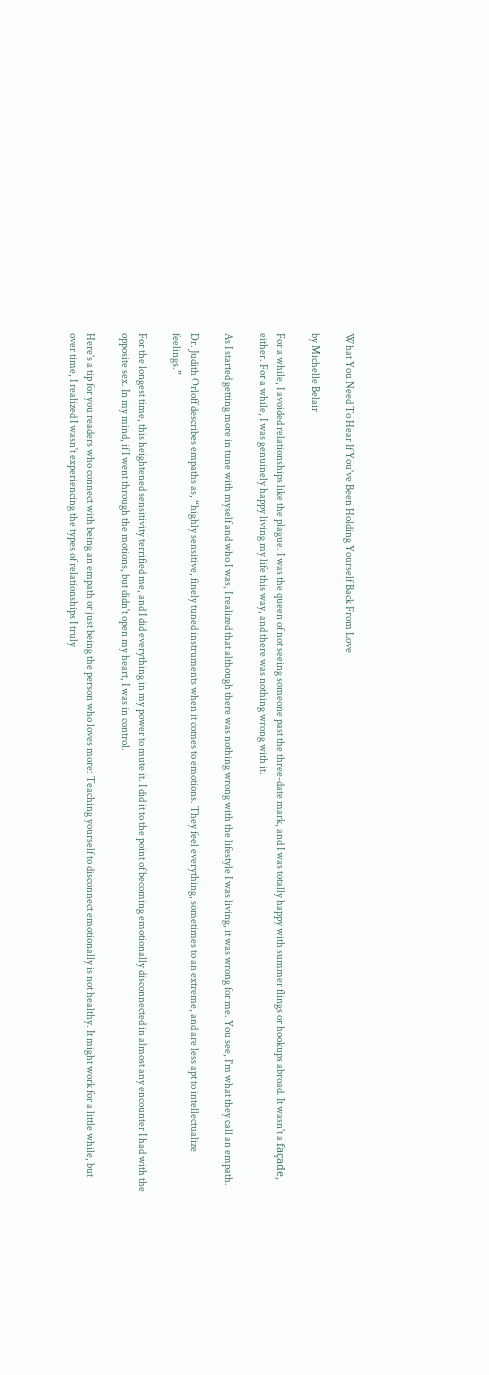What You Need To Hear If You've Been Holding Yourself Back From Love

by Michelle Belair

For a while, I avoided relationships like the plague. I was the queen of not seeing someone past the three-date mark, and I was totally happy with summer flings or hookups abroad. It wasn't a façade, either. For a while, I was genuinely happy living my life this way, and there was nothing wrong with it.

As I started getting more in tune with myself and who I was, I realized that although there was nothing wrong with the lifestyle I was living, it was wrong for me. You see, I'm what they call an empath.

Dr. Judith Orloff describes empaths as, “highly sensitive, finely tuned instruments when it comes to emotions. They feel everything, sometimes to an extreme, and are less apt to intellectualize feelings.”

For the longest time, this heightened sensitivity terrified me, and I did everything in my power to mute it. I did it to the point of becoming emotionally disconnected in almost any encounter I had with the opposite sex. In my mind, if I went through the motions, but didn't open my heart, I was in control.

Here's a tip for you readers who connect with being an empath or just being the person who loves more: Teaching yourself to disconnect emotionally is not healthy. It might work for a little while, but over time, I realized I wasn't experiencing the types of relationships I truly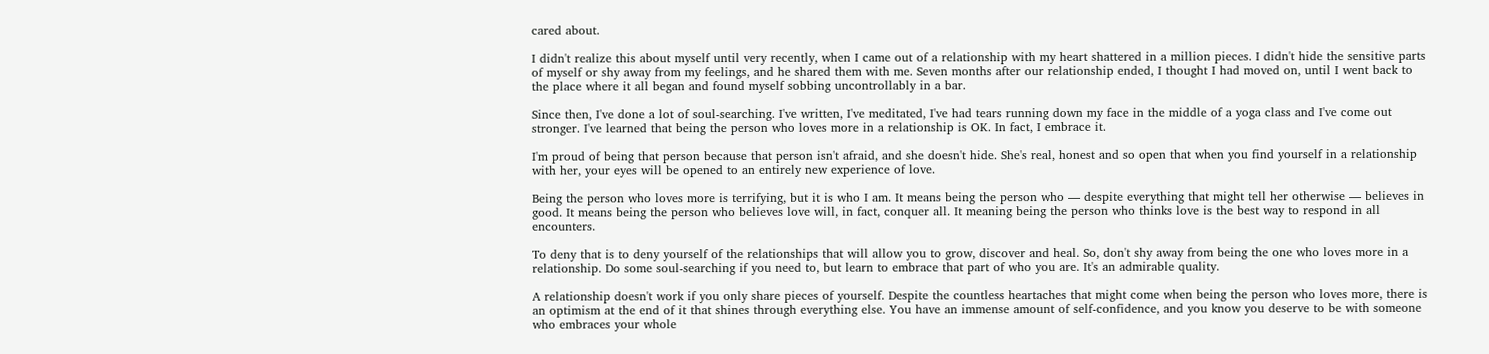cared about.

I didn't realize this about myself until very recently, when I came out of a relationship with my heart shattered in a million pieces. I didn't hide the sensitive parts of myself or shy away from my feelings, and he shared them with me. Seven months after our relationship ended, I thought I had moved on, until I went back to the place where it all began and found myself sobbing uncontrollably in a bar.

Since then, I've done a lot of soul-searching. I've written, I've meditated, I've had tears running down my face in the middle of a yoga class and I've come out stronger. I've learned that being the person who loves more in a relationship is OK. In fact, I embrace it.

I'm proud of being that person because that person isn't afraid, and she doesn't hide. She's real, honest and so open that when you find yourself in a relationship with her, your eyes will be opened to an entirely new experience of love.

Being the person who loves more is terrifying, but it is who I am. It means being the person who — despite everything that might tell her otherwise — believes in good. It means being the person who believes love will, in fact, conquer all. It meaning being the person who thinks love is the best way to respond in all encounters.

To deny that is to deny yourself of the relationships that will allow you to grow, discover and heal. So, don't shy away from being the one who loves more in a relationship. Do some soul-searching if you need to, but learn to embrace that part of who you are. It's an admirable quality.

A relationship doesn't work if you only share pieces of yourself. Despite the countless heartaches that might come when being the person who loves more, there is an optimism at the end of it that shines through everything else. You have an immense amount of self-confidence, and you know you deserve to be with someone who embraces your whole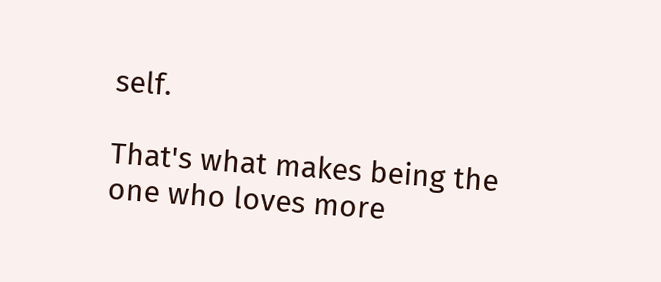self.

That's what makes being the one who loves more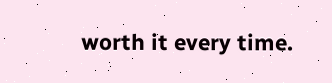worth it every time.